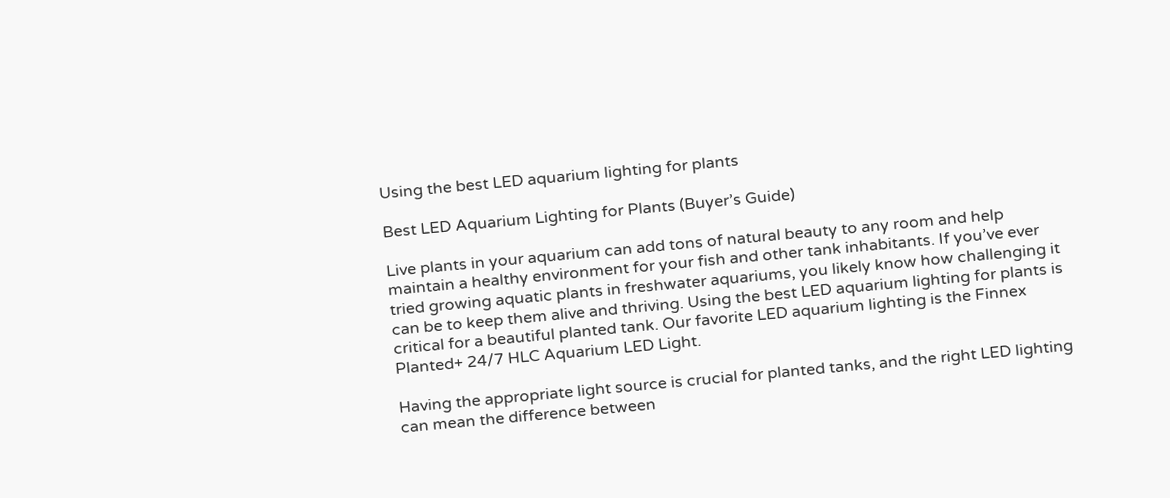Using the best LED aquarium lighting for plants

Best LED Aquarium Lighting for Plants (Buyer’s Guide)

Live plants in your aquarium can add tons of natural beauty to any room and help maintain a healthy environment for your fish and other tank inhabitants. If you’ve ever tried growing aquatic plants in freshwater aquariums, you likely know how challenging it can be to keep them alive and thriving. Using the best LED aquarium lighting for plants is critical for a beautiful planted tank. Our favorite LED aquarium lighting is the Finnex Planted+ 24/7 HLC Aquarium LED Light.

Having the appropriate light source is crucial for planted tanks, and the right LED lighting can mean the difference between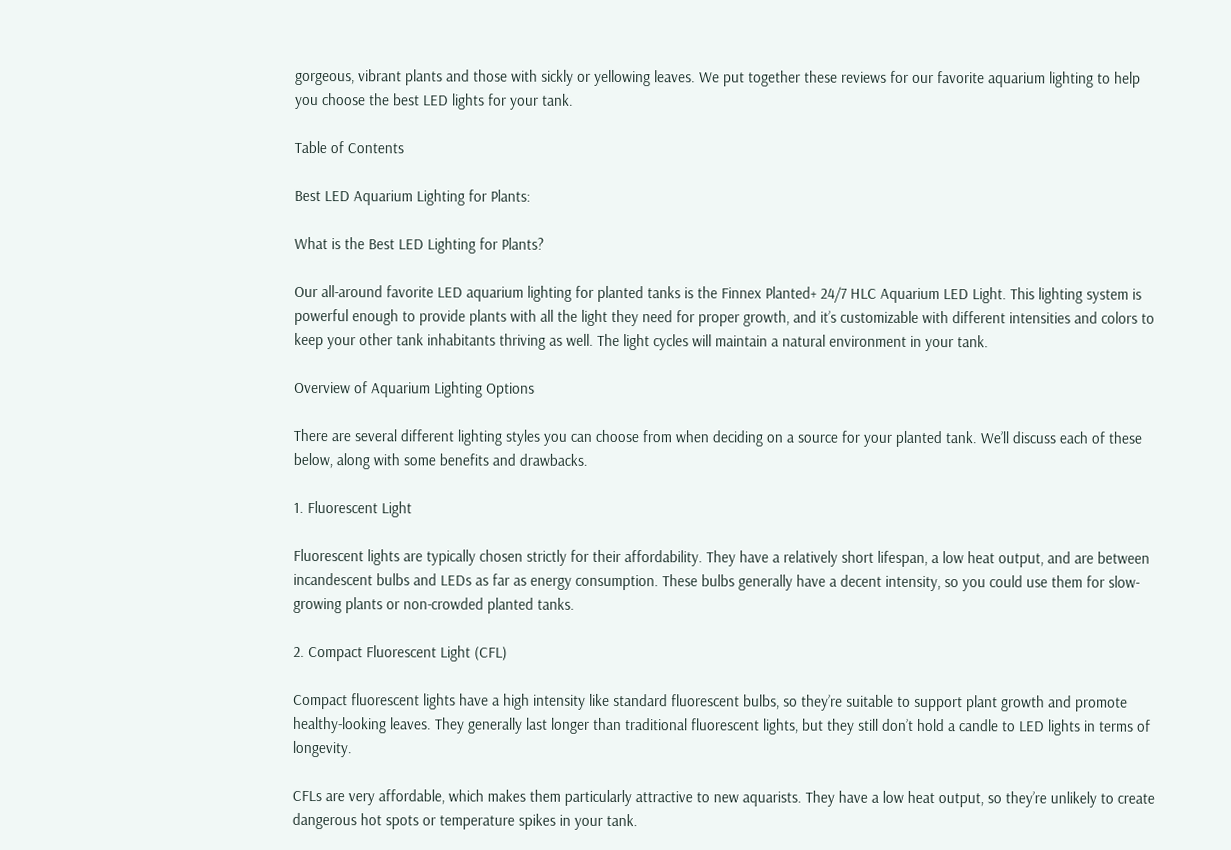gorgeous, vibrant plants and those with sickly or yellowing leaves. We put together these reviews for our favorite aquarium lighting to help you choose the best LED lights for your tank.

Table of Contents

Best LED Aquarium Lighting for Plants:

What is the Best LED Lighting for Plants?

Our all-around favorite LED aquarium lighting for planted tanks is the Finnex Planted+ 24/7 HLC Aquarium LED Light. This lighting system is powerful enough to provide plants with all the light they need for proper growth, and it’s customizable with different intensities and colors to keep your other tank inhabitants thriving as well. The light cycles will maintain a natural environment in your tank.

Overview of Aquarium Lighting Options

There are several different lighting styles you can choose from when deciding on a source for your planted tank. We’ll discuss each of these below, along with some benefits and drawbacks.

1. Fluorescent Light

Fluorescent lights are typically chosen strictly for their affordability. They have a relatively short lifespan, a low heat output, and are between incandescent bulbs and LEDs as far as energy consumption. These bulbs generally have a decent intensity, so you could use them for slow-growing plants or non-crowded planted tanks.

2. Compact Fluorescent Light (CFL)

Compact fluorescent lights have a high intensity like standard fluorescent bulbs, so they’re suitable to support plant growth and promote healthy-looking leaves. They generally last longer than traditional fluorescent lights, but they still don’t hold a candle to LED lights in terms of longevity.

CFLs are very affordable, which makes them particularly attractive to new aquarists. They have a low heat output, so they’re unlikely to create dangerous hot spots or temperature spikes in your tank.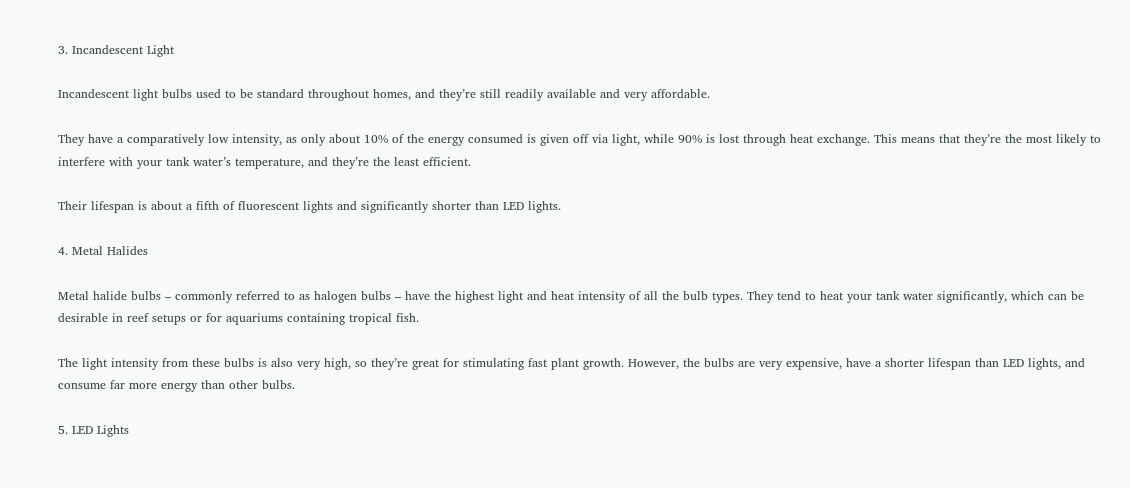3. Incandescent Light

Incandescent light bulbs used to be standard throughout homes, and they’re still readily available and very affordable.

They have a comparatively low intensity, as only about 10% of the energy consumed is given off via light, while 90% is lost through heat exchange. This means that they’re the most likely to interfere with your tank water’s temperature, and they’re the least efficient.

Their lifespan is about a fifth of fluorescent lights and significantly shorter than LED lights.

4. Metal Halides

Metal halide bulbs – commonly referred to as halogen bulbs – have the highest light and heat intensity of all the bulb types. They tend to heat your tank water significantly, which can be desirable in reef setups or for aquariums containing tropical fish.

The light intensity from these bulbs is also very high, so they’re great for stimulating fast plant growth. However, the bulbs are very expensive, have a shorter lifespan than LED lights, and consume far more energy than other bulbs.

5. LED Lights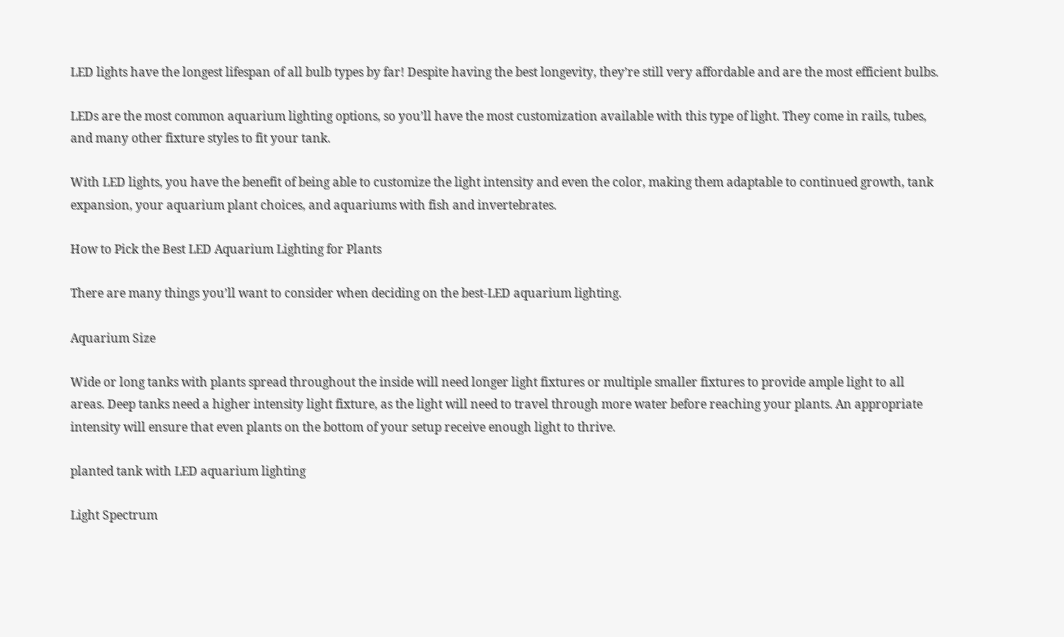LED lights have the longest lifespan of all bulb types by far! Despite having the best longevity, they’re still very affordable and are the most efficient bulbs.

LEDs are the most common aquarium lighting options, so you’ll have the most customization available with this type of light. They come in rails, tubes, and many other fixture styles to fit your tank.

With LED lights, you have the benefit of being able to customize the light intensity and even the color, making them adaptable to continued growth, tank expansion, your aquarium plant choices, and aquariums with fish and invertebrates.

How to Pick the Best LED Aquarium Lighting for Plants

There are many things you’ll want to consider when deciding on the best-LED aquarium lighting.

Aquarium Size

Wide or long tanks with plants spread throughout the inside will need longer light fixtures or multiple smaller fixtures to provide ample light to all areas. Deep tanks need a higher intensity light fixture, as the light will need to travel through more water before reaching your plants. An appropriate intensity will ensure that even plants on the bottom of your setup receive enough light to thrive.

planted tank with LED aquarium lighting

Light Spectrum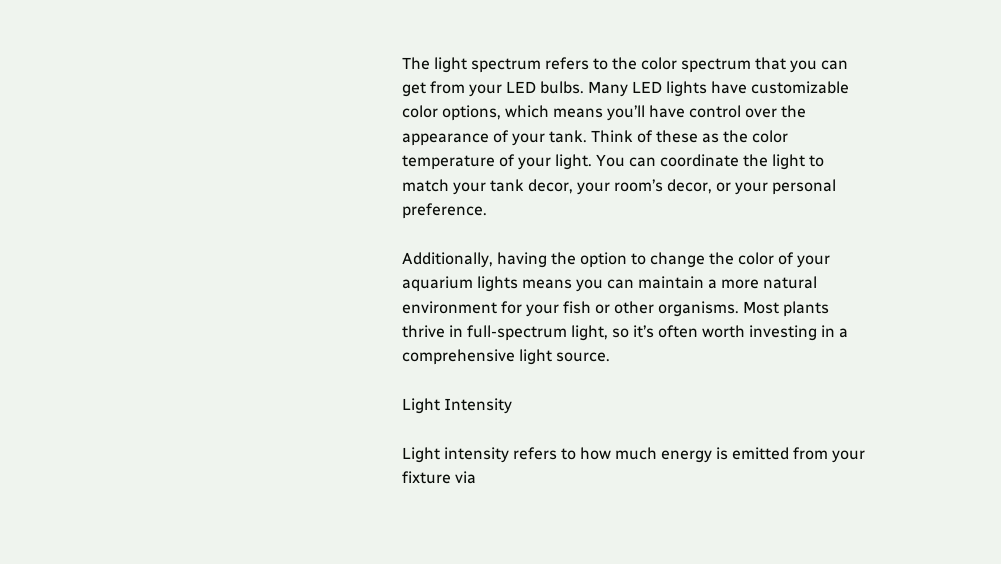The light spectrum refers to the color spectrum that you can get from your LED bulbs. Many LED lights have customizable color options, which means you’ll have control over the appearance of your tank. Think of these as the color temperature of your light. You can coordinate the light to match your tank decor, your room’s decor, or your personal preference.

Additionally, having the option to change the color of your aquarium lights means you can maintain a more natural environment for your fish or other organisms. Most plants thrive in full-spectrum light, so it’s often worth investing in a comprehensive light source.

Light Intensity

Light intensity refers to how much energy is emitted from your fixture via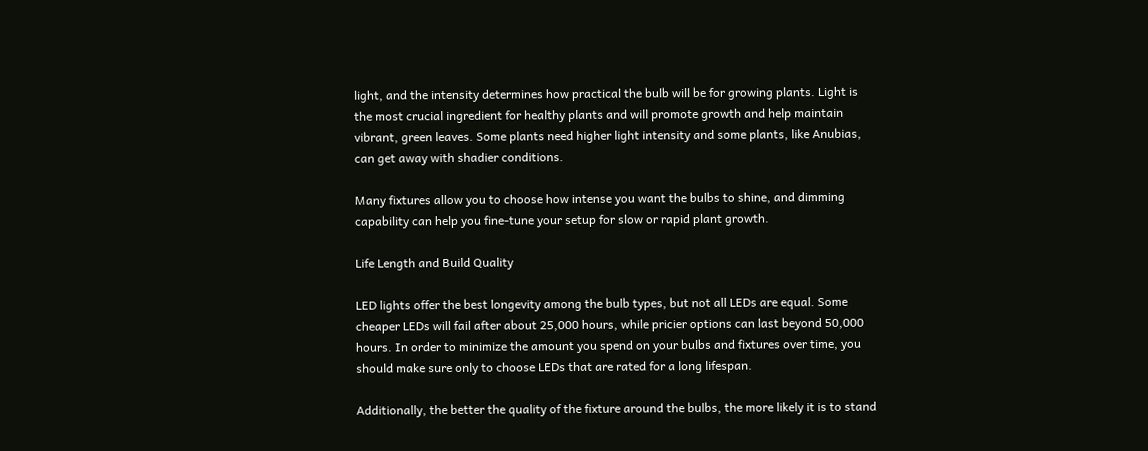light, and the intensity determines how practical the bulb will be for growing plants. Light is the most crucial ingredient for healthy plants and will promote growth and help maintain vibrant, green leaves. Some plants need higher light intensity and some plants, like Anubias, can get away with shadier conditions.

Many fixtures allow you to choose how intense you want the bulbs to shine, and dimming capability can help you fine-tune your setup for slow or rapid plant growth.

Life Length and Build Quality

LED lights offer the best longevity among the bulb types, but not all LEDs are equal. Some cheaper LEDs will fail after about 25,000 hours, while pricier options can last beyond 50,000 hours. In order to minimize the amount you spend on your bulbs and fixtures over time, you should make sure only to choose LEDs that are rated for a long lifespan.

Additionally, the better the quality of the fixture around the bulbs, the more likely it is to stand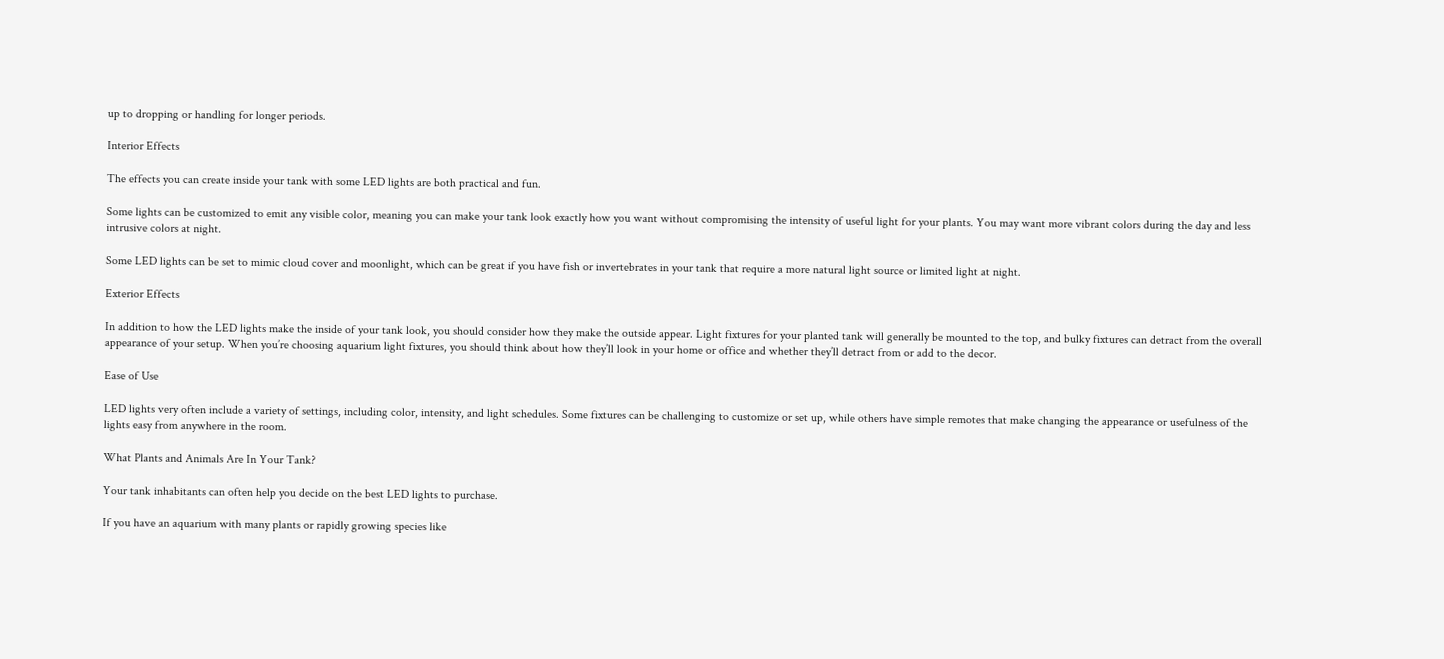up to dropping or handling for longer periods.

Interior Effects

The effects you can create inside your tank with some LED lights are both practical and fun.

Some lights can be customized to emit any visible color, meaning you can make your tank look exactly how you want without compromising the intensity of useful light for your plants. You may want more vibrant colors during the day and less intrusive colors at night.

Some LED lights can be set to mimic cloud cover and moonlight, which can be great if you have fish or invertebrates in your tank that require a more natural light source or limited light at night.

Exterior Effects

In addition to how the LED lights make the inside of your tank look, you should consider how they make the outside appear. Light fixtures for your planted tank will generally be mounted to the top, and bulky fixtures can detract from the overall appearance of your setup. When you’re choosing aquarium light fixtures, you should think about how they’ll look in your home or office and whether they’ll detract from or add to the decor.

Ease of Use

LED lights very often include a variety of settings, including color, intensity, and light schedules. Some fixtures can be challenging to customize or set up, while others have simple remotes that make changing the appearance or usefulness of the lights easy from anywhere in the room.

What Plants and Animals Are In Your Tank?

Your tank inhabitants can often help you decide on the best LED lights to purchase.

If you have an aquarium with many plants or rapidly growing species like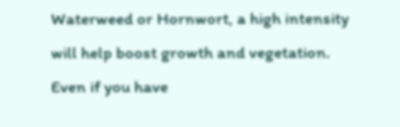Waterweed or Hornwort, a high intensity will help boost growth and vegetation. Even if you have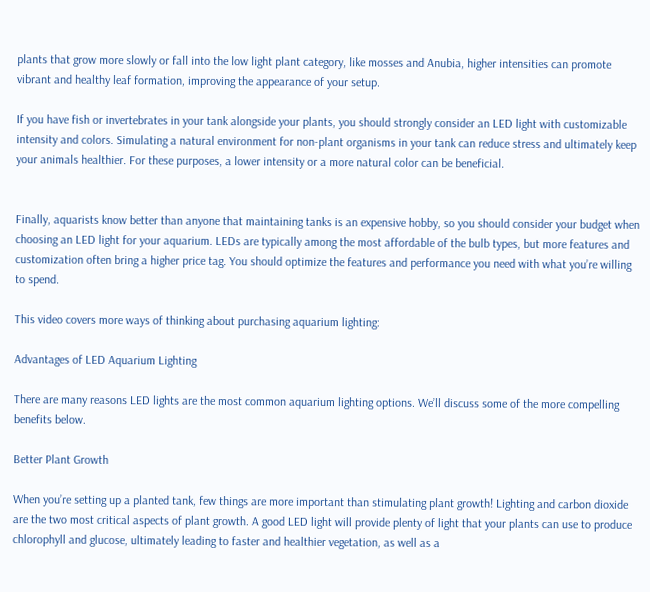plants that grow more slowly or fall into the low light plant category, like mosses and Anubia, higher intensities can promote vibrant and healthy leaf formation, improving the appearance of your setup.

If you have fish or invertebrates in your tank alongside your plants, you should strongly consider an LED light with customizable intensity and colors. Simulating a natural environment for non-plant organisms in your tank can reduce stress and ultimately keep your animals healthier. For these purposes, a lower intensity or a more natural color can be beneficial.


Finally, aquarists know better than anyone that maintaining tanks is an expensive hobby, so you should consider your budget when choosing an LED light for your aquarium. LEDs are typically among the most affordable of the bulb types, but more features and customization often bring a higher price tag. You should optimize the features and performance you need with what you’re willing to spend.

This video covers more ways of thinking about purchasing aquarium lighting:

Advantages of LED Aquarium Lighting

There are many reasons LED lights are the most common aquarium lighting options. We’ll discuss some of the more compelling benefits below.

Better Plant Growth

When you’re setting up a planted tank, few things are more important than stimulating plant growth! Lighting and carbon dioxide are the two most critical aspects of plant growth. A good LED light will provide plenty of light that your plants can use to produce chlorophyll and glucose, ultimately leading to faster and healthier vegetation, as well as a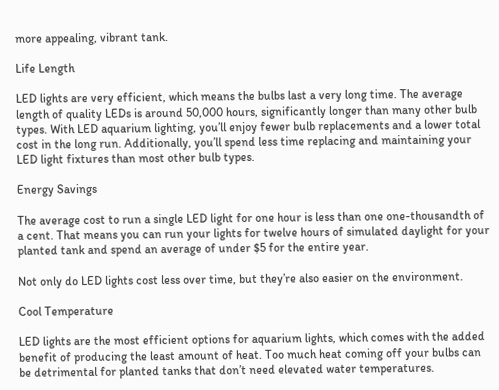more appealing, vibrant tank.

Life Length

LED lights are very efficient, which means the bulbs last a very long time. The average length of quality LEDs is around 50,000 hours, significantly longer than many other bulb types. With LED aquarium lighting, you’ll enjoy fewer bulb replacements and a lower total cost in the long run. Additionally, you’ll spend less time replacing and maintaining your LED light fixtures than most other bulb types.

Energy Savings

The average cost to run a single LED light for one hour is less than one one-thousandth of a cent. That means you can run your lights for twelve hours of simulated daylight for your planted tank and spend an average of under $5 for the entire year.

Not only do LED lights cost less over time, but they’re also easier on the environment.

Cool Temperature

LED lights are the most efficient options for aquarium lights, which comes with the added benefit of producing the least amount of heat. Too much heat coming off your bulbs can be detrimental for planted tanks that don’t need elevated water temperatures.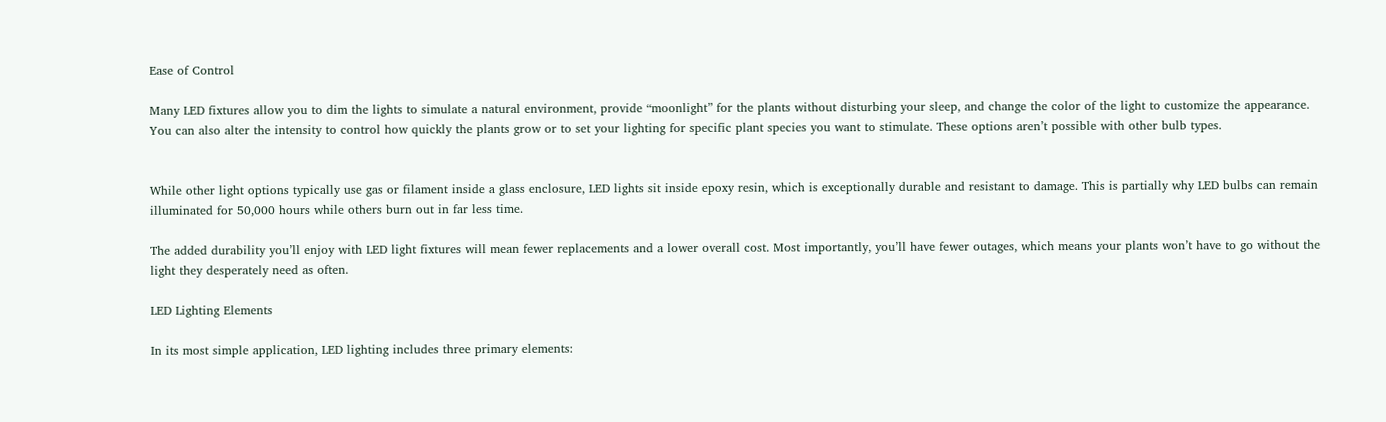Ease of Control

Many LED fixtures allow you to dim the lights to simulate a natural environment, provide “moonlight” for the plants without disturbing your sleep, and change the color of the light to customize the appearance. You can also alter the intensity to control how quickly the plants grow or to set your lighting for specific plant species you want to stimulate. These options aren’t possible with other bulb types.


While other light options typically use gas or filament inside a glass enclosure, LED lights sit inside epoxy resin, which is exceptionally durable and resistant to damage. This is partially why LED bulbs can remain illuminated for 50,000 hours while others burn out in far less time.

The added durability you’ll enjoy with LED light fixtures will mean fewer replacements and a lower overall cost. Most importantly, you’ll have fewer outages, which means your plants won’t have to go without the light they desperately need as often.

LED Lighting Elements

In its most simple application, LED lighting includes three primary elements: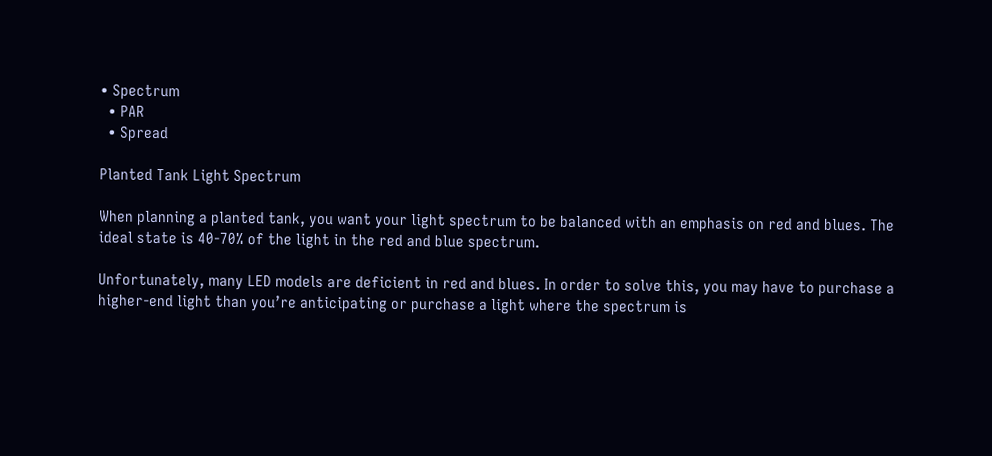• Spectrum
  • PAR
  • Spread

Planted Tank Light Spectrum

When planning a planted tank, you want your light spectrum to be balanced with an emphasis on red and blues. The ideal state is 40-70% of the light in the red and blue spectrum.

Unfortunately, many LED models are deficient in red and blues. In order to solve this, you may have to purchase a higher-end light than you’re anticipating or purchase a light where the spectrum is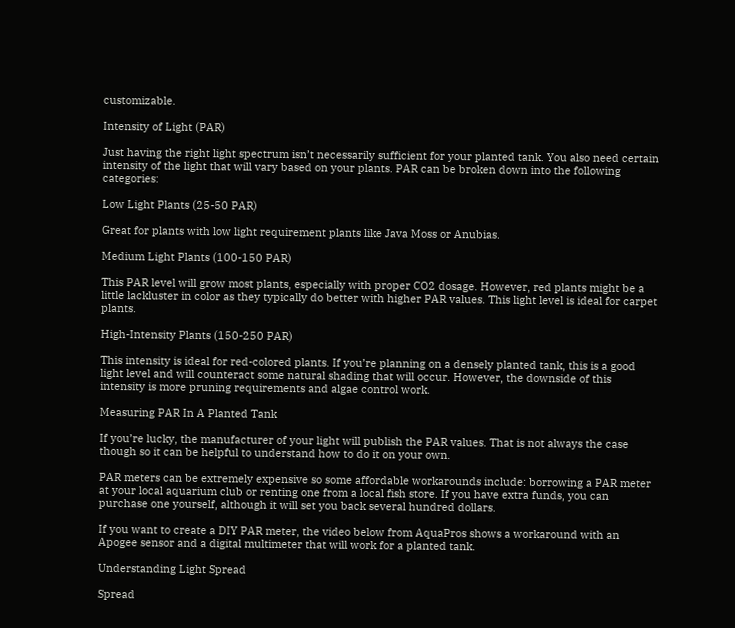customizable.

Intensity of Light (PAR)

Just having the right light spectrum isn’t necessarily sufficient for your planted tank. You also need certain intensity of the light that will vary based on your plants. PAR can be broken down into the following categories:

Low Light Plants (25-50 PAR)

Great for plants with low light requirement plants like Java Moss or Anubias.

Medium Light Plants (100-150 PAR)

This PAR level will grow most plants, especially with proper CO2 dosage. However, red plants might be a little lackluster in color as they typically do better with higher PAR values. This light level is ideal for carpet plants.

High-Intensity Plants (150-250 PAR)

This intensity is ideal for red-colored plants. If you’re planning on a densely planted tank, this is a good light level and will counteract some natural shading that will occur. However, the downside of this intensity is more pruning requirements and algae control work.

Measuring PAR In A Planted Tank

If you’re lucky, the manufacturer of your light will publish the PAR values. That is not always the case though so it can be helpful to understand how to do it on your own.

PAR meters can be extremely expensive so some affordable workarounds include: borrowing a PAR meter at your local aquarium club or renting one from a local fish store. If you have extra funds, you can purchase one yourself, although it will set you back several hundred dollars.

If you want to create a DIY PAR meter, the video below from AquaPros shows a workaround with an Apogee sensor and a digital multimeter that will work for a planted tank.

Understanding Light Spread

Spread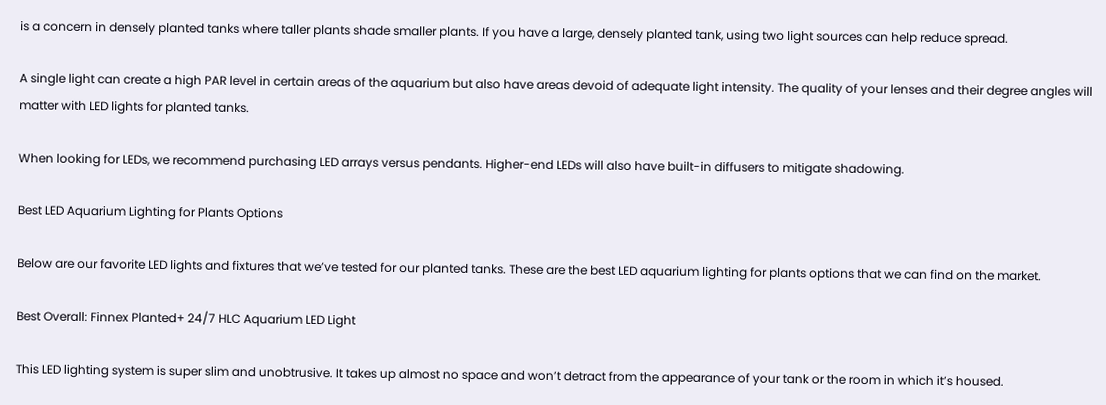is a concern in densely planted tanks where taller plants shade smaller plants. If you have a large, densely planted tank, using two light sources can help reduce spread.

A single light can create a high PAR level in certain areas of the aquarium but also have areas devoid of adequate light intensity. The quality of your lenses and their degree angles will matter with LED lights for planted tanks.

When looking for LEDs, we recommend purchasing LED arrays versus pendants. Higher-end LEDs will also have built-in diffusers to mitigate shadowing.

Best LED Aquarium Lighting for Plants Options

Below are our favorite LED lights and fixtures that we’ve tested for our planted tanks. These are the best LED aquarium lighting for plants options that we can find on the market.

Best Overall: Finnex Planted+ 24/7 HLC Aquarium LED Light

This LED lighting system is super slim and unobtrusive. It takes up almost no space and won’t detract from the appearance of your tank or the room in which it’s housed.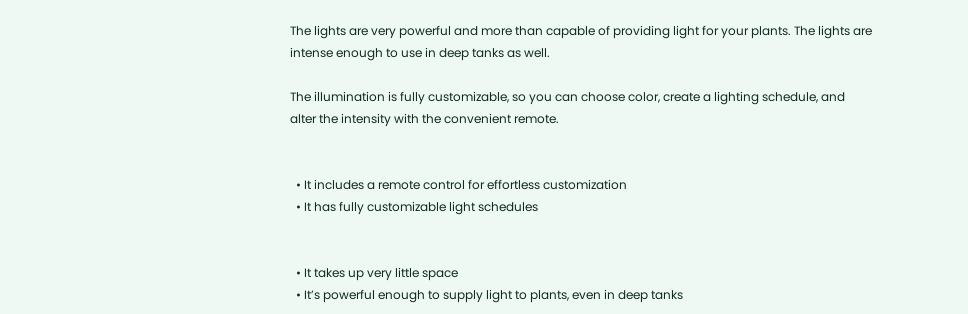The lights are very powerful and more than capable of providing light for your plants. The lights are intense enough to use in deep tanks as well.

The illumination is fully customizable, so you can choose color, create a lighting schedule, and alter the intensity with the convenient remote.


  • It includes a remote control for effortless customization
  • It has fully customizable light schedules


  • It takes up very little space
  • It’s powerful enough to supply light to plants, even in deep tanks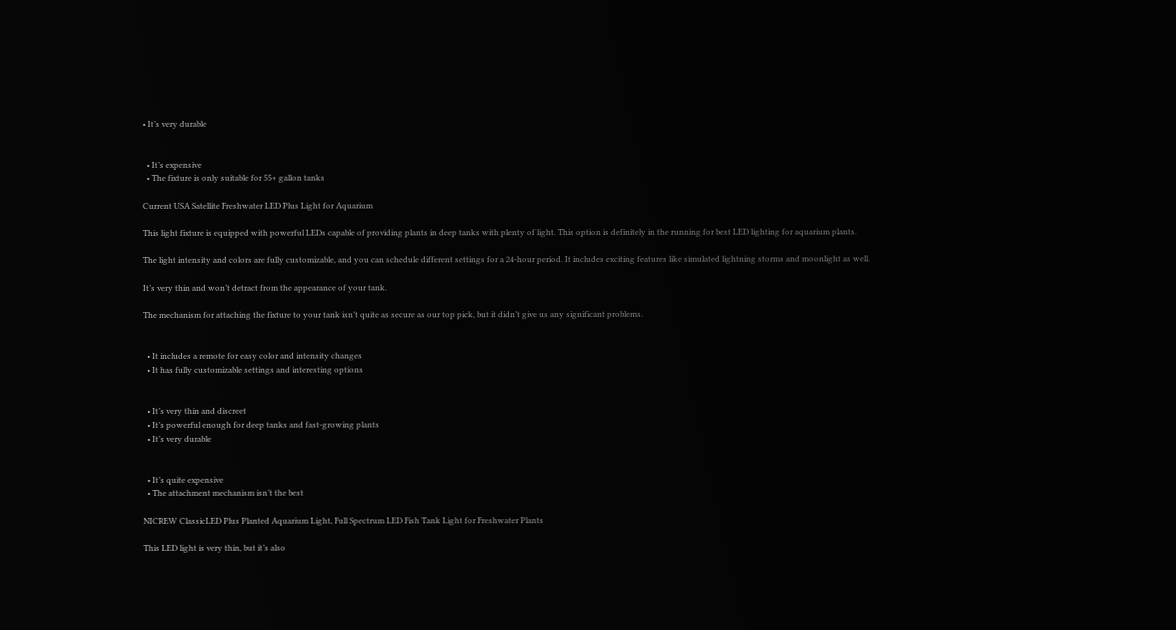• It’s very durable


  • It’s expensive
  • The fixture is only suitable for 55+ gallon tanks

Current USA Satellite Freshwater LED Plus Light for Aquarium

This light fixture is equipped with powerful LEDs capable of providing plants in deep tanks with plenty of light. This option is definitely in the running for best LED lighting for aquarium plants.

The light intensity and colors are fully customizable, and you can schedule different settings for a 24-hour period. It includes exciting features like simulated lightning storms and moonlight as well.

It’s very thin and won’t detract from the appearance of your tank.

The mechanism for attaching the fixture to your tank isn’t quite as secure as our top pick, but it didn’t give us any significant problems.


  • It includes a remote for easy color and intensity changes
  • It has fully customizable settings and interesting options


  • It’s very thin and discreet
  • It’s powerful enough for deep tanks and fast-growing plants
  • It’s very durable


  • It’s quite expensive
  • The attachment mechanism isn’t the best

NICREW ClassicLED Plus Planted Aquarium Light, Full Spectrum LED Fish Tank Light for Freshwater Plants

This LED light is very thin, but it’s also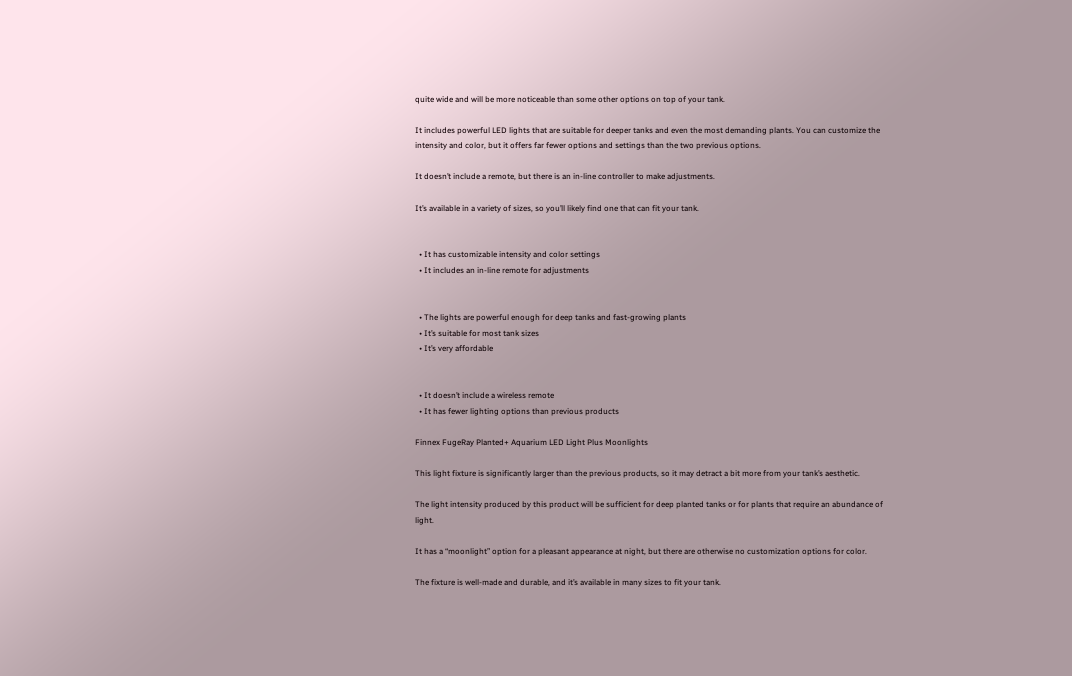quite wide and will be more noticeable than some other options on top of your tank.

It includes powerful LED lights that are suitable for deeper tanks and even the most demanding plants. You can customize the intensity and color, but it offers far fewer options and settings than the two previous options.

It doesn’t include a remote, but there is an in-line controller to make adjustments.

It’s available in a variety of sizes, so you’ll likely find one that can fit your tank.


  • It has customizable intensity and color settings
  • It includes an in-line remote for adjustments


  • The lights are powerful enough for deep tanks and fast-growing plants
  • It’s suitable for most tank sizes
  • It’s very affordable


  • It doesn’t include a wireless remote
  • It has fewer lighting options than previous products

Finnex FugeRay Planted+ Aquarium LED Light Plus Moonlights

This light fixture is significantly larger than the previous products, so it may detract a bit more from your tank’s aesthetic.

The light intensity produced by this product will be sufficient for deep planted tanks or for plants that require an abundance of light.

It has a “moonlight” option for a pleasant appearance at night, but there are otherwise no customization options for color.

The fixture is well-made and durable, and it’s available in many sizes to fit your tank.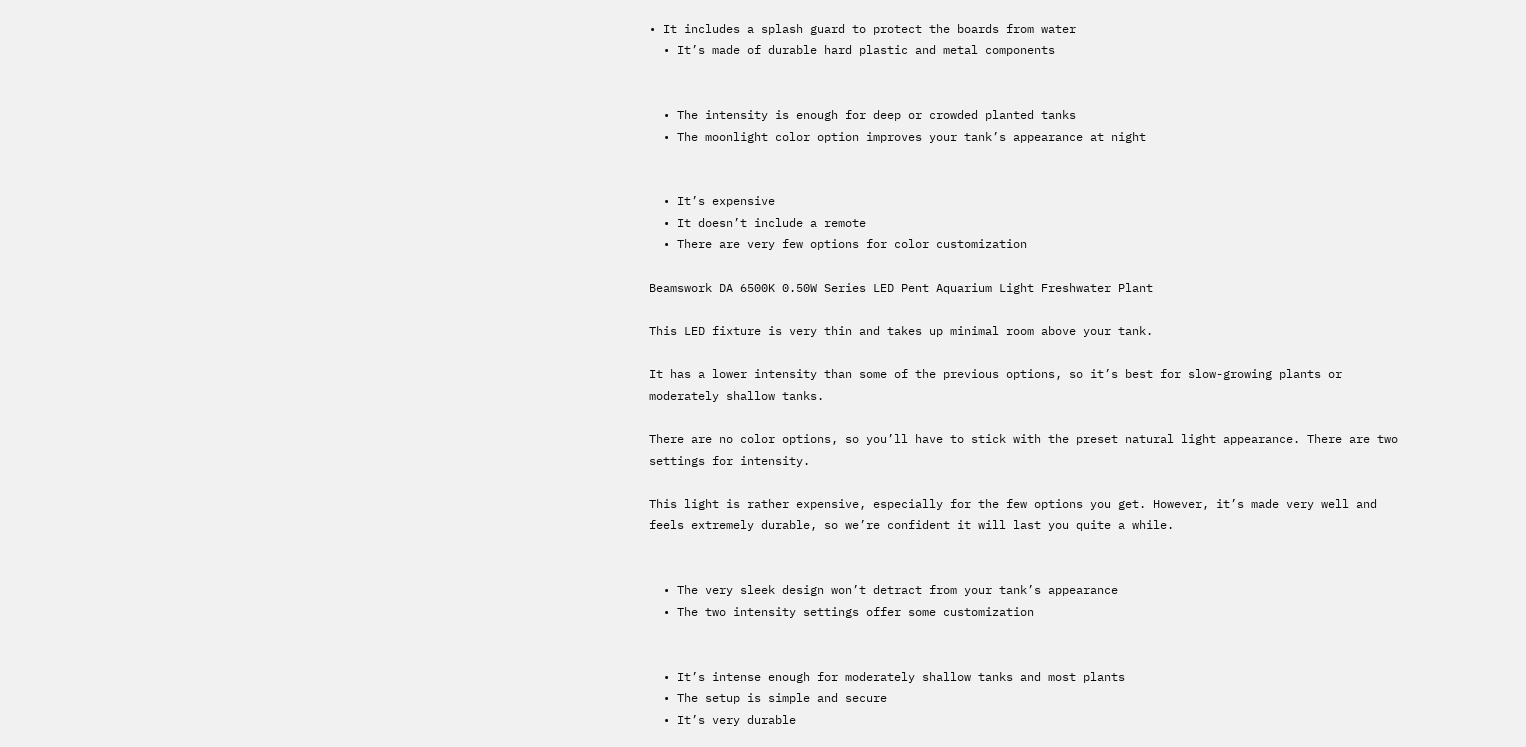• It includes a splash guard to protect the boards from water
  • It’s made of durable hard plastic and metal components


  • The intensity is enough for deep or crowded planted tanks
  • The moonlight color option improves your tank’s appearance at night


  • It’s expensive
  • It doesn’t include a remote
  • There are very few options for color customization

Beamswork DA 6500K 0.50W Series LED Pent Aquarium Light Freshwater Plant

This LED fixture is very thin and takes up minimal room above your tank.

It has a lower intensity than some of the previous options, so it’s best for slow-growing plants or moderately shallow tanks.

There are no color options, so you’ll have to stick with the preset natural light appearance. There are two settings for intensity.

This light is rather expensive, especially for the few options you get. However, it’s made very well and feels extremely durable, so we’re confident it will last you quite a while.


  • The very sleek design won’t detract from your tank’s appearance
  • The two intensity settings offer some customization


  • It’s intense enough for moderately shallow tanks and most plants
  • The setup is simple and secure
  • It’s very durable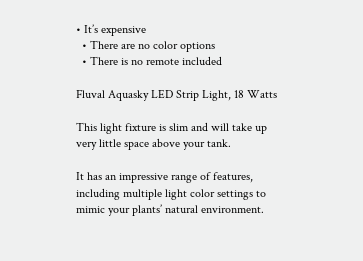• It’s expensive
  • There are no color options
  • There is no remote included

Fluval Aquasky LED Strip Light, 18 Watts

This light fixture is slim and will take up very little space above your tank.

It has an impressive range of features, including multiple light color settings to mimic your plants’ natural environment.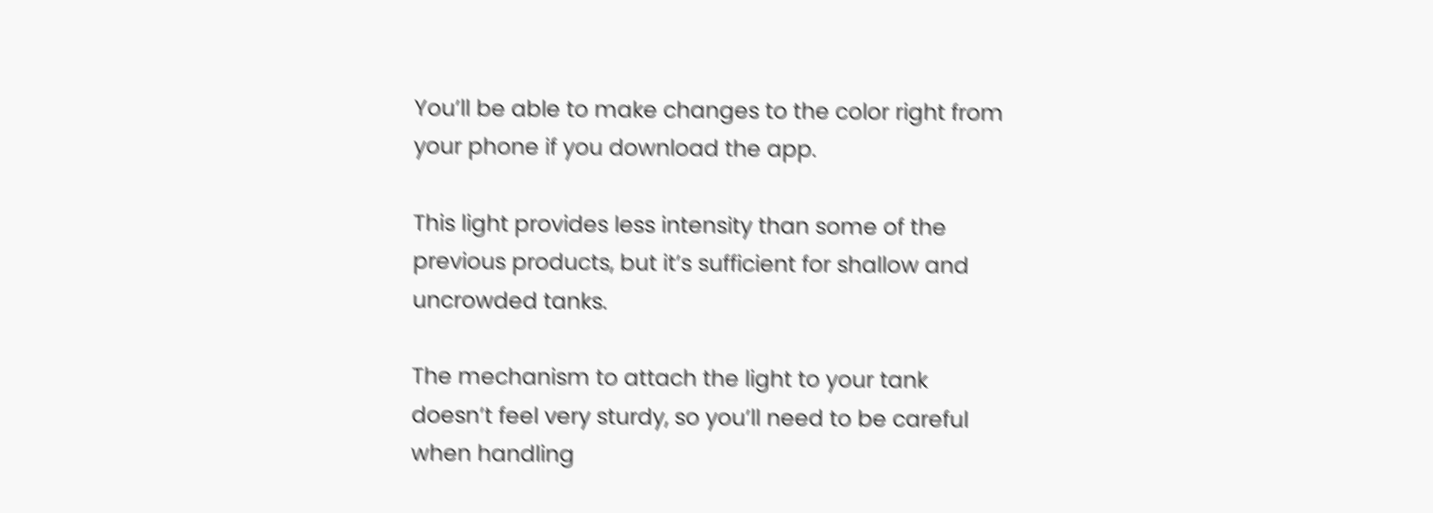You’ll be able to make changes to the color right from your phone if you download the app.

This light provides less intensity than some of the previous products, but it’s sufficient for shallow and uncrowded tanks.

The mechanism to attach the light to your tank doesn’t feel very sturdy, so you’ll need to be careful when handling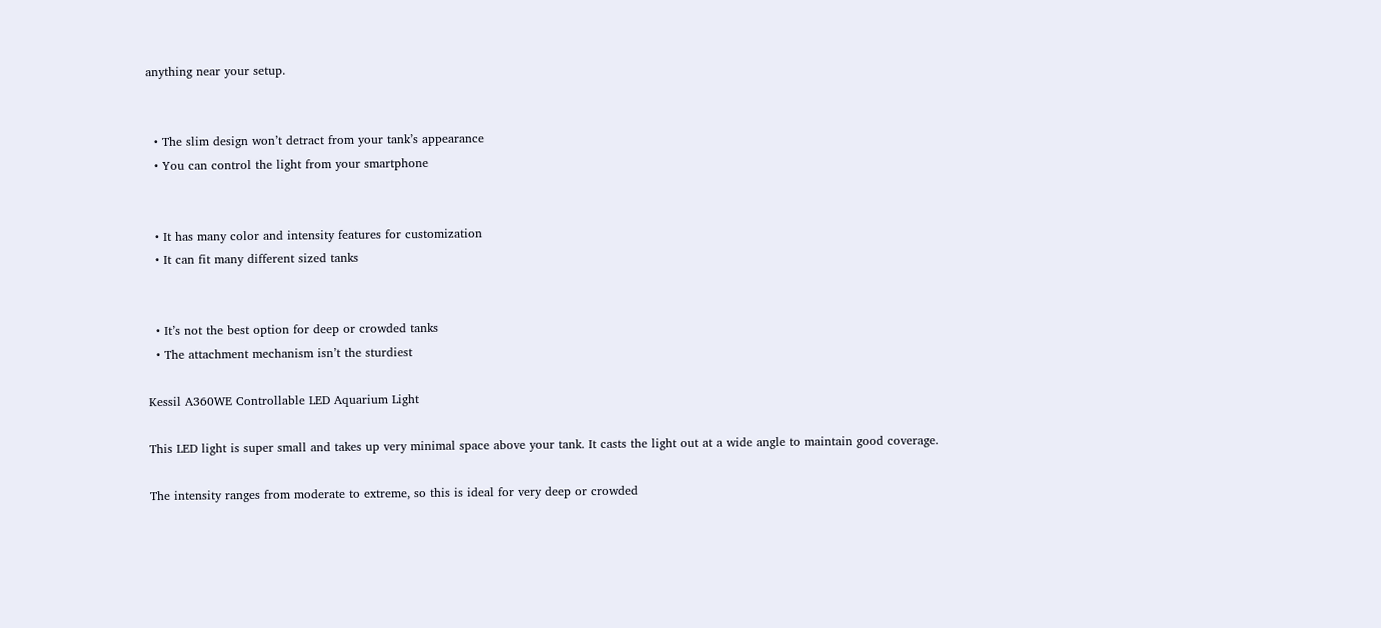anything near your setup.


  • The slim design won’t detract from your tank’s appearance
  • You can control the light from your smartphone


  • It has many color and intensity features for customization
  • It can fit many different sized tanks


  • It’s not the best option for deep or crowded tanks
  • The attachment mechanism isn’t the sturdiest

Kessil A360WE Controllable LED Aquarium Light

This LED light is super small and takes up very minimal space above your tank. It casts the light out at a wide angle to maintain good coverage.

The intensity ranges from moderate to extreme, so this is ideal for very deep or crowded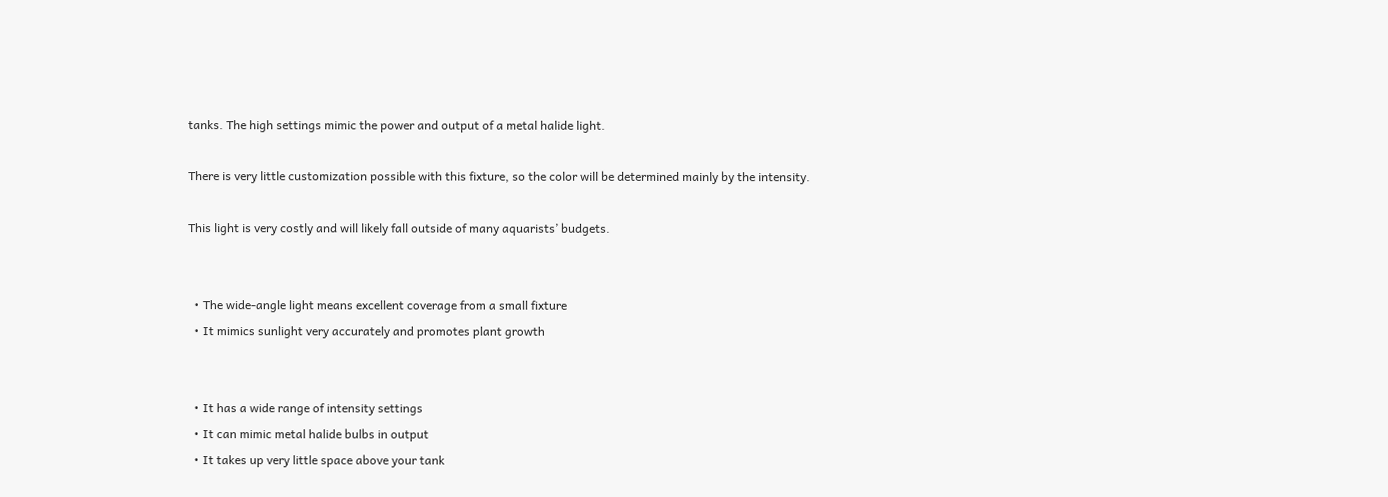tanks. The high settings mimic the power and output of a metal halide light.

There is very little customization possible with this fixture, so the color will be determined mainly by the intensity.

This light is very costly and will likely fall outside of many aquarists’ budgets.


  • The wide-angle light means excellent coverage from a small fixture
  • It mimics sunlight very accurately and promotes plant growth


  • It has a wide range of intensity settings
  • It can mimic metal halide bulbs in output
  • It takes up very little space above your tank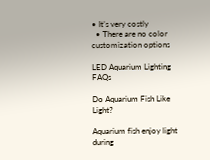• It’s very costly
  • There are no color customization options

LED Aquarium Lighting FAQs

Do Aquarium Fish Like Light?

Aquarium fish enjoy light during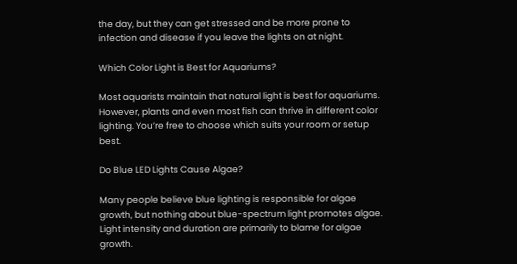the day, but they can get stressed and be more prone to infection and disease if you leave the lights on at night.

Which Color Light is Best for Aquariums?

Most aquarists maintain that natural light is best for aquariums. However, plants and even most fish can thrive in different color lighting. You’re free to choose which suits your room or setup best.

Do Blue LED Lights Cause Algae?

Many people believe blue lighting is responsible for algae growth, but nothing about blue-spectrum light promotes algae. Light intensity and duration are primarily to blame for algae growth.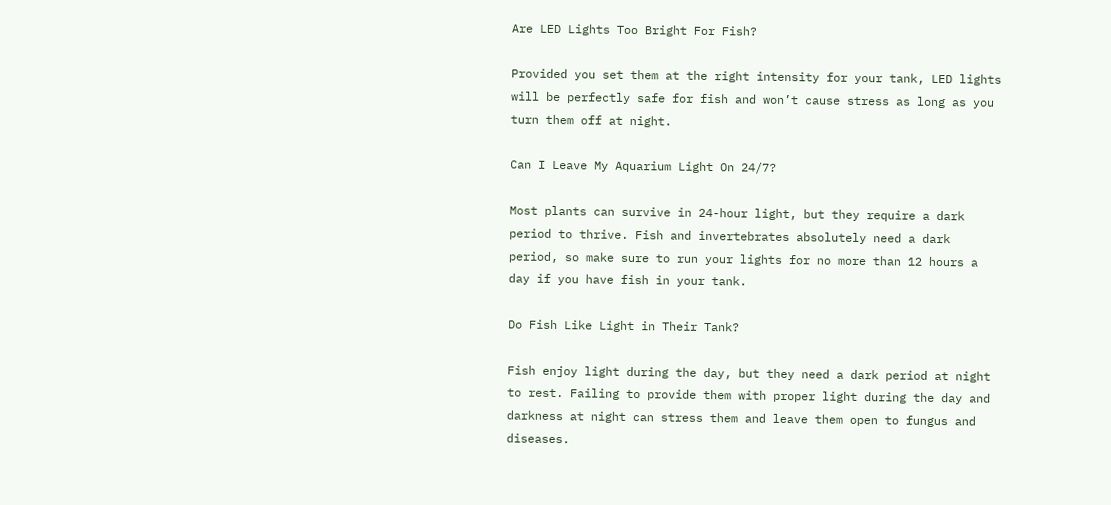Are LED Lights Too Bright For Fish?

Provided you set them at the right intensity for your tank, LED lights will be perfectly safe for fish and won’t cause stress as long as you turn them off at night.

Can I Leave My Aquarium Light On 24/7?

Most plants can survive in 24-hour light, but they require a dark period to thrive. Fish and invertebrates absolutely need a dark period, so make sure to run your lights for no more than 12 hours a day if you have fish in your tank.

Do Fish Like Light in Their Tank?

Fish enjoy light during the day, but they need a dark period at night to rest. Failing to provide them with proper light during the day and darkness at night can stress them and leave them open to fungus and diseases.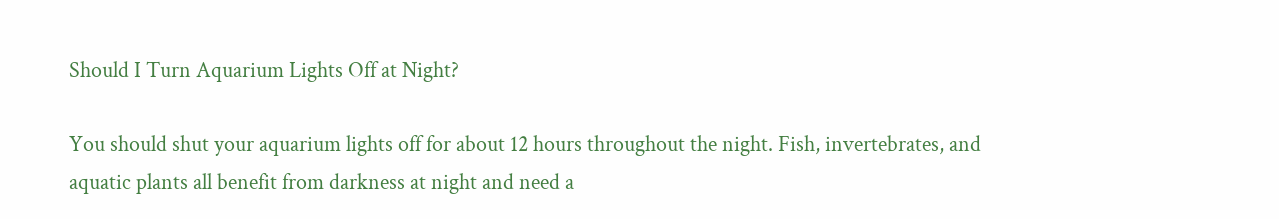Should I Turn Aquarium Lights Off at Night?

You should shut your aquarium lights off for about 12 hours throughout the night. Fish, invertebrates, and aquatic plants all benefit from darkness at night and need a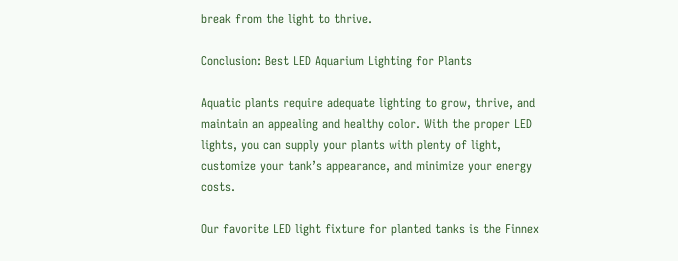break from the light to thrive.

Conclusion: Best LED Aquarium Lighting for Plants

Aquatic plants require adequate lighting to grow, thrive, and maintain an appealing and healthy color. With the proper LED lights, you can supply your plants with plenty of light, customize your tank’s appearance, and minimize your energy costs.

Our favorite LED light fixture for planted tanks is the Finnex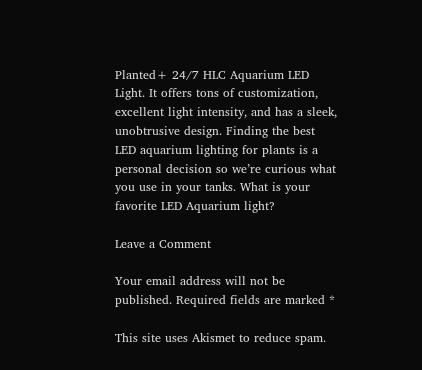Planted+ 24/7 HLC Aquarium LED Light. It offers tons of customization, excellent light intensity, and has a sleek, unobtrusive design. Finding the best LED aquarium lighting for plants is a personal decision so we’re curious what you use in your tanks. What is your favorite LED Aquarium light?

Leave a Comment

Your email address will not be published. Required fields are marked *

This site uses Akismet to reduce spam.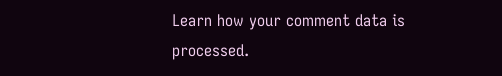Learn how your comment data is processed.